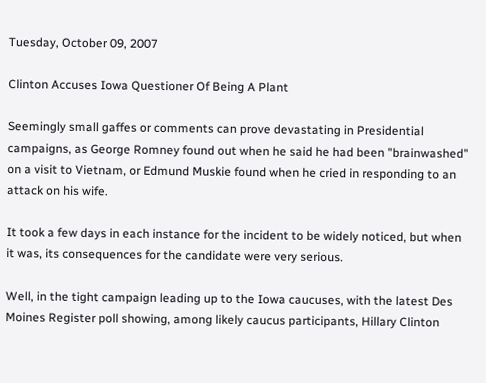Tuesday, October 09, 2007

Clinton Accuses Iowa Questioner Of Being A Plant

Seemingly small gaffes or comments can prove devastating in Presidential campaigns, as George Romney found out when he said he had been "brainwashed" on a visit to Vietnam, or Edmund Muskie found when he cried in responding to an attack on his wife.

It took a few days in each instance for the incident to be widely noticed, but when it was, its consequences for the candidate were very serious.

Well, in the tight campaign leading up to the Iowa caucuses, with the latest Des Moines Register poll showing, among likely caucus participants, Hillary Clinton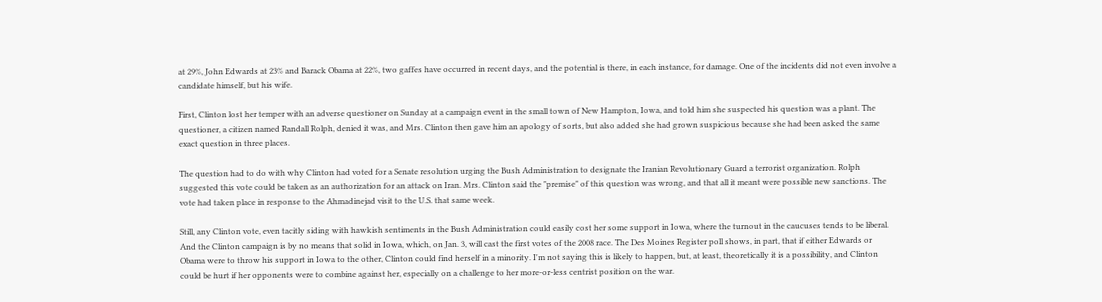at 29%, John Edwards at 23% and Barack Obama at 22%, two gaffes have occurred in recent days, and the potential is there, in each instance, for damage. One of the incidents did not even involve a candidate himself, but his wife.

First, Clinton lost her temper with an adverse questioner on Sunday at a campaign event in the small town of New Hampton, Iowa, and told him she suspected his question was a plant. The questioner, a citizen named Randall Rolph, denied it was, and Mrs. Clinton then gave him an apology of sorts, but also added she had grown suspicious because she had been asked the same exact question in three places.

The question had to do with why Clinton had voted for a Senate resolution urging the Bush Administration to designate the Iranian Revolutionary Guard a terrorist organization. Rolph suggested this vote could be taken as an authorization for an attack on Iran. Mrs. Clinton said the "premise" of this question was wrong, and that all it meant were possible new sanctions. The vote had taken place in response to the Ahmadinejad visit to the U.S. that same week.

Still, any Clinton vote, even tacitly siding with hawkish sentiments in the Bush Administration could easily cost her some support in Iowa, where the turnout in the caucuses tends to be liberal. And the Clinton campaign is by no means that solid in Iowa, which, on Jan. 3, will cast the first votes of the 2008 race. The Des Moines Register poll shows, in part, that if either Edwards or Obama were to throw his support in Iowa to the other, Clinton could find herself in a minority. I'm not saying this is likely to happen, but, at least, theoretically it is a possibility, and Clinton could be hurt if her opponents were to combine against her, especially on a challenge to her more-or-less centrist position on the war.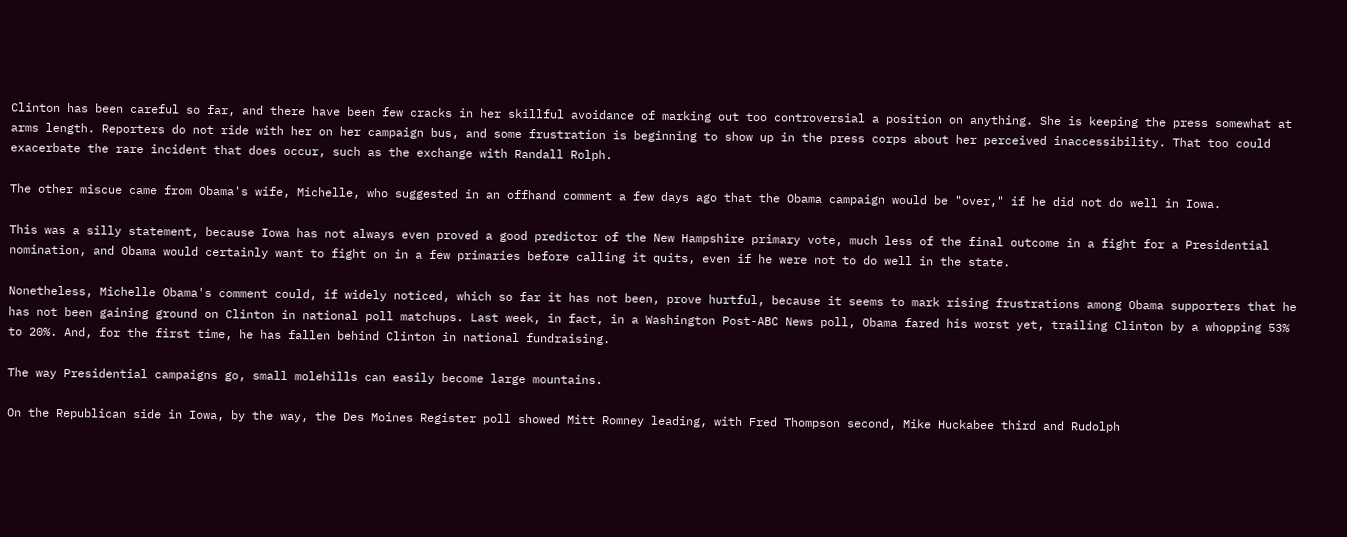Clinton has been careful so far, and there have been few cracks in her skillful avoidance of marking out too controversial a position on anything. She is keeping the press somewhat at arms length. Reporters do not ride with her on her campaign bus, and some frustration is beginning to show up in the press corps about her perceived inaccessibility. That too could exacerbate the rare incident that does occur, such as the exchange with Randall Rolph.

The other miscue came from Obama's wife, Michelle, who suggested in an offhand comment a few days ago that the Obama campaign would be "over," if he did not do well in Iowa.

This was a silly statement, because Iowa has not always even proved a good predictor of the New Hampshire primary vote, much less of the final outcome in a fight for a Presidential nomination, and Obama would certainly want to fight on in a few primaries before calling it quits, even if he were not to do well in the state.

Nonetheless, Michelle Obama's comment could, if widely noticed, which so far it has not been, prove hurtful, because it seems to mark rising frustrations among Obama supporters that he has not been gaining ground on Clinton in national poll matchups. Last week, in fact, in a Washington Post-ABC News poll, Obama fared his worst yet, trailing Clinton by a whopping 53% to 20%. And, for the first time, he has fallen behind Clinton in national fundraising.

The way Presidential campaigns go, small molehills can easily become large mountains.

On the Republican side in Iowa, by the way, the Des Moines Register poll showed Mitt Romney leading, with Fred Thompson second, Mike Huckabee third and Rudolph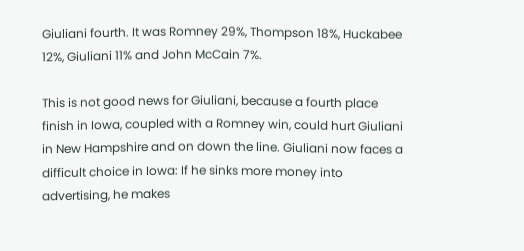Giuliani fourth. It was Romney 29%, Thompson 18%, Huckabee 12%, Giuliani 11% and John McCain 7%.

This is not good news for Giuliani, because a fourth place finish in Iowa, coupled with a Romney win, could hurt Giuliani in New Hampshire and on down the line. Giuliani now faces a difficult choice in Iowa: If he sinks more money into advertising, he makes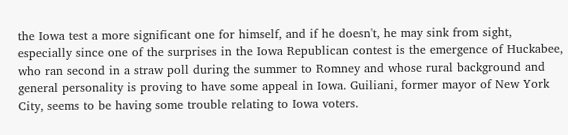the Iowa test a more significant one for himself, and if he doesn't, he may sink from sight, especially since one of the surprises in the Iowa Republican contest is the emergence of Huckabee, who ran second in a straw poll during the summer to Romney and whose rural background and general personality is proving to have some appeal in Iowa. Guiliani, former mayor of New York City, seems to be having some trouble relating to Iowa voters.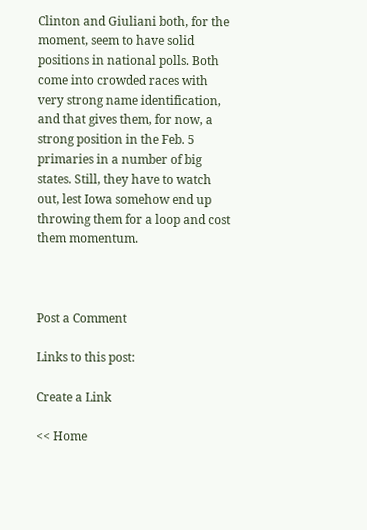Clinton and Giuliani both, for the moment, seem to have solid positions in national polls. Both come into crowded races with very strong name identification, and that gives them, for now, a strong position in the Feb. 5 primaries in a number of big states. Still, they have to watch out, lest Iowa somehow end up throwing them for a loop and cost them momentum.



Post a Comment

Links to this post:

Create a Link

<< Home